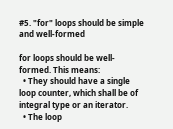#5. "for" loops should be simple and well-formed

for loops should be well-formed. This means:
  • They should have a single loop counter, which shall be of integral type or an iterator.
  • The loop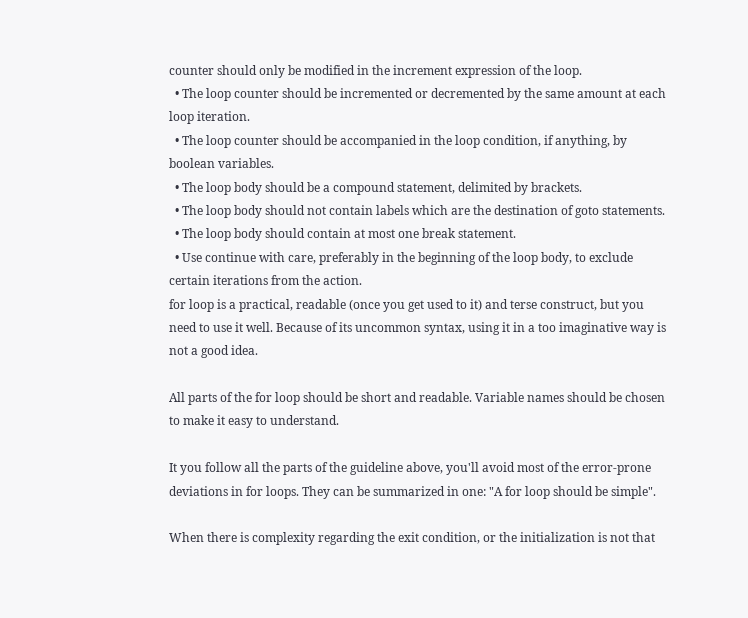counter should only be modified in the increment expression of the loop.
  • The loop counter should be incremented or decremented by the same amount at each loop iteration.
  • The loop counter should be accompanied in the loop condition, if anything, by boolean variables.
  • The loop body should be a compound statement, delimited by brackets.
  • The loop body should not contain labels which are the destination of goto statements.
  • The loop body should contain at most one break statement.
  • Use continue with care, preferably in the beginning of the loop body, to exclude certain iterations from the action.
for loop is a practical, readable (once you get used to it) and terse construct, but you need to use it well. Because of its uncommon syntax, using it in a too imaginative way is not a good idea.

All parts of the for loop should be short and readable. Variable names should be chosen to make it easy to understand.

It you follow all the parts of the guideline above, you'll avoid most of the error-prone deviations in for loops. They can be summarized in one: "A for loop should be simple".

When there is complexity regarding the exit condition, or the initialization is not that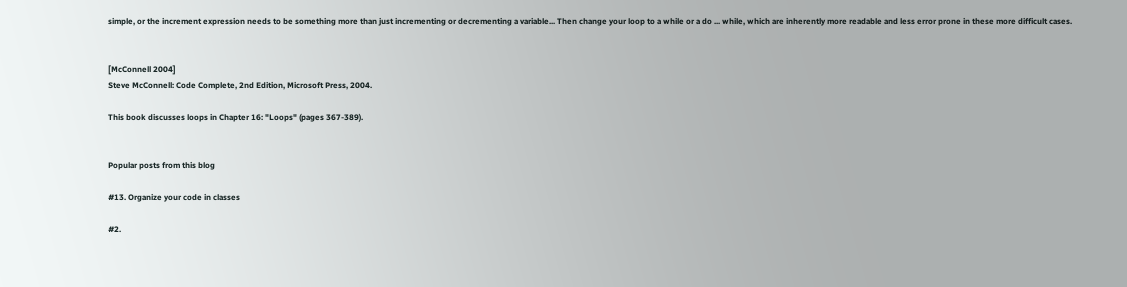simple, or the increment expression needs to be something more than just incrementing or decrementing a variable... Then change your loop to a while or a do ... while, which are inherently more readable and less error prone in these more difficult cases.


[McConnell 2004]
Steve McConnell: Code Complete, 2nd Edition, Microsoft Press, 2004.

This book discusses loops in Chapter 16: "Loops" (pages 367-389).


Popular posts from this blog

#13. Organize your code in classes

#2.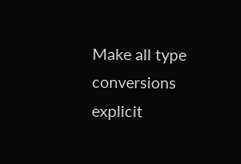Make all type conversions explicit